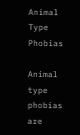Animal Type Phobias

Animal type phobias are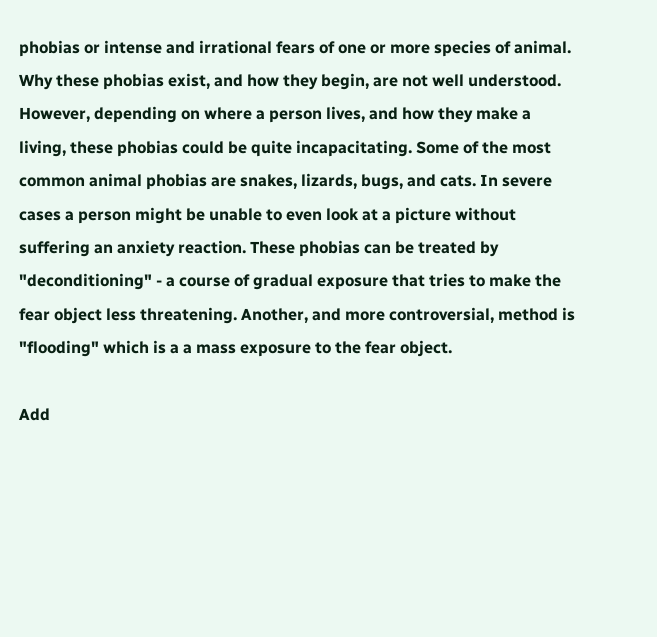phobias or intense and irrational fears of one or more species of animal. Why these phobias exist, and how they begin, are not well understood. However, depending on where a person lives, and how they make a living, these phobias could be quite incapacitating. Some of the most common animal phobias are snakes, lizards, bugs, and cats. In severe cases a person might be unable to even look at a picture without suffering an anxiety reaction. These phobias can be treated by "deconditioning" - a course of gradual exposure that tries to make the fear object less threatening. Another, and more controversial, method is "flooding" which is a a mass exposure to the fear object.

Add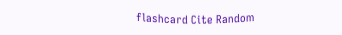flashcard Cite Random